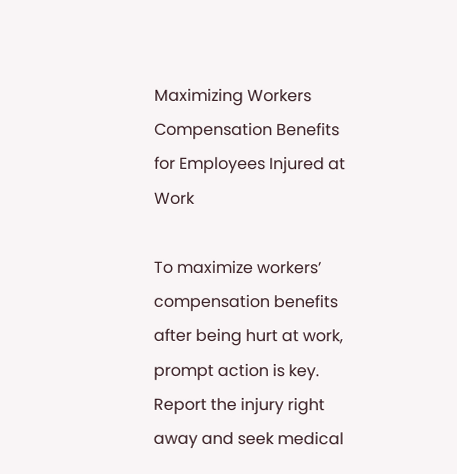Maximizing Workers Compensation Benefits for Employees Injured at Work

To maximize workers’ compensation benefits after being hurt at work, prompt action is key. Report the injury right away and seek medical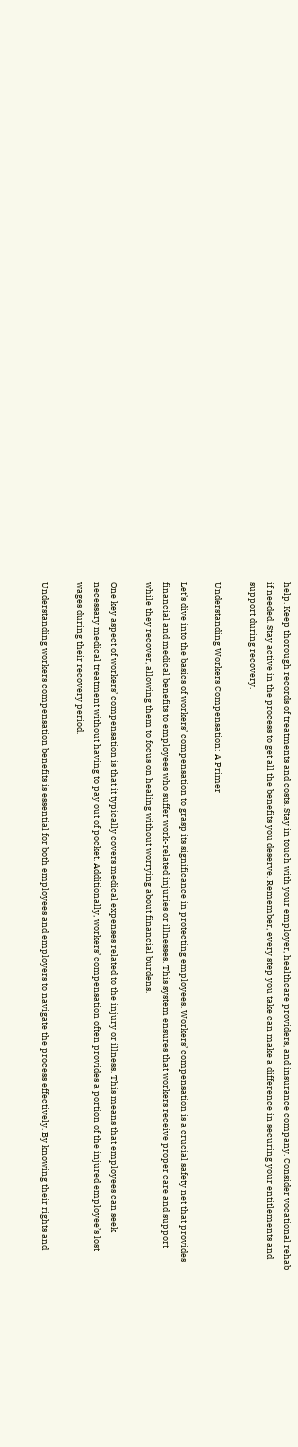help. Keep thorough records of treatments and costs. Stay in touch with your employer, healthcare providers, and insurance company. Consider vocational rehab if needed. Stay active in the process to get all the benefits you deserve. Remember, every step you take can make a difference in securing your entitlements and support during recovery.

Understanding Workers Compensation: A Primer

Let’s dive into the basics of workers’ compensation to grasp its significance in protecting employees. Workers’ compensation is a crucial safety net that provides financial and medical benefits to employees who suffer work-related injuries or illnesses. This system ensures that workers receive proper care and support while they recover, allowing them to focus on healing without worrying about financial burdens.

One key aspect of workers’ compensation is that it typically covers medical expenses related to the injury or illness. This means that employees can seek necessary medical treatment without having to pay out of pocket. Additionally, workers’ compensation often provides a portion of the injured employee’s lost wages during their recovery period.

Understanding workers compensation benefits is essential for both employees and employers to navigate the process effectively. By knowing their rights and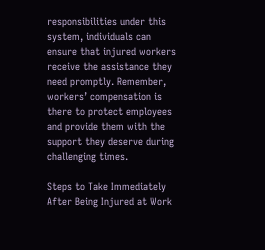responsibilities under this system, individuals can ensure that injured workers receive the assistance they need promptly. Remember, workers’ compensation is there to protect employees and provide them with the support they deserve during challenging times.

Steps to Take Immediately After Being Injured at Work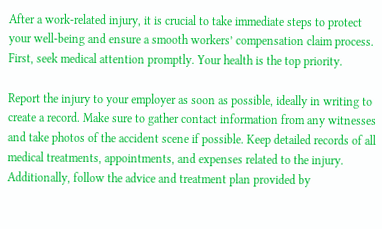After a work-related injury, it is crucial to take immediate steps to protect your well-being and ensure a smooth workers’ compensation claim process. First, seek medical attention promptly. Your health is the top priority.

Report the injury to your employer as soon as possible, ideally in writing to create a record. Make sure to gather contact information from any witnesses and take photos of the accident scene if possible. Keep detailed records of all medical treatments, appointments, and expenses related to the injury. Additionally, follow the advice and treatment plan provided by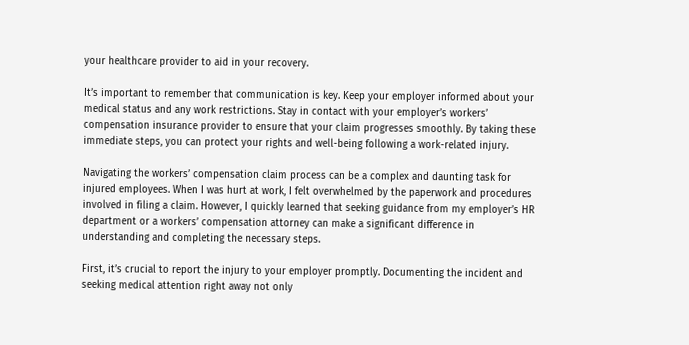your healthcare provider to aid in your recovery.

It’s important to remember that communication is key. Keep your employer informed about your medical status and any work restrictions. Stay in contact with your employer’s workers’ compensation insurance provider to ensure that your claim progresses smoothly. By taking these immediate steps, you can protect your rights and well-being following a work-related injury.

Navigating the workers’ compensation claim process can be a complex and daunting task for injured employees. When I was hurt at work, I felt overwhelmed by the paperwork and procedures involved in filing a claim. However, I quickly learned that seeking guidance from my employer’s HR department or a workers’ compensation attorney can make a significant difference in understanding and completing the necessary steps.

First, it’s crucial to report the injury to your employer promptly. Documenting the incident and seeking medical attention right away not only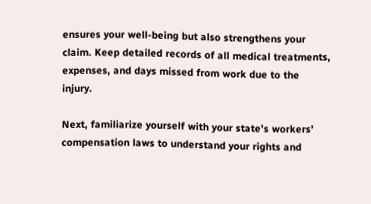ensures your well-being but also strengthens your claim. Keep detailed records of all medical treatments, expenses, and days missed from work due to the injury.

Next, familiarize yourself with your state’s workers’ compensation laws to understand your rights and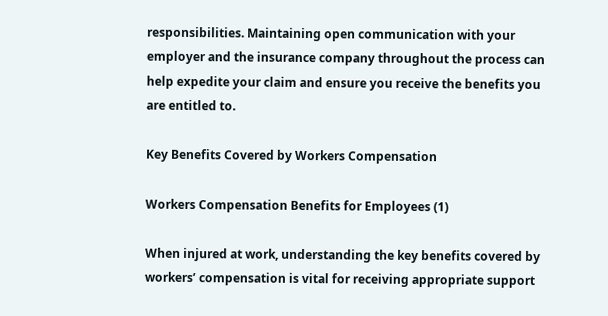responsibilities. Maintaining open communication with your employer and the insurance company throughout the process can help expedite your claim and ensure you receive the benefits you are entitled to.

Key Benefits Covered by Workers Compensation

Workers Compensation Benefits for Employees (1)

When injured at work, understanding the key benefits covered by workers’ compensation is vital for receiving appropriate support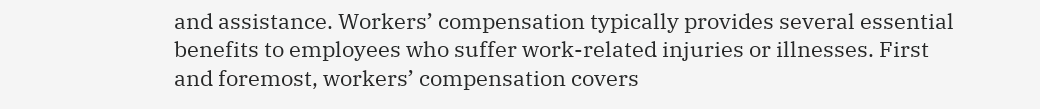and assistance. Workers’ compensation typically provides several essential benefits to employees who suffer work-related injuries or illnesses. First and foremost, workers’ compensation covers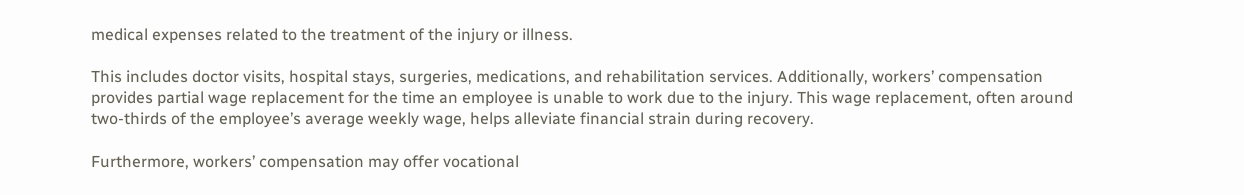medical expenses related to the treatment of the injury or illness.

This includes doctor visits, hospital stays, surgeries, medications, and rehabilitation services. Additionally, workers’ compensation provides partial wage replacement for the time an employee is unable to work due to the injury. This wage replacement, often around two-thirds of the employee’s average weekly wage, helps alleviate financial strain during recovery.

Furthermore, workers’ compensation may offer vocational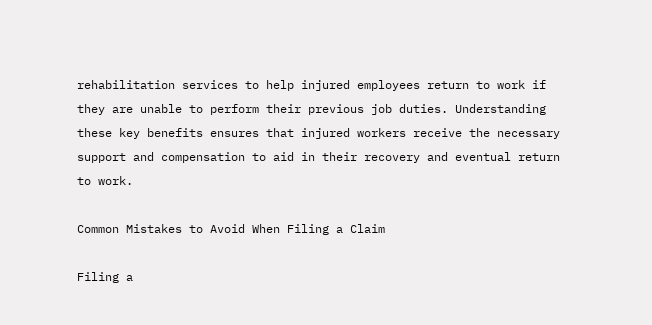rehabilitation services to help injured employees return to work if they are unable to perform their previous job duties. Understanding these key benefits ensures that injured workers receive the necessary support and compensation to aid in their recovery and eventual return to work.

Common Mistakes to Avoid When Filing a Claim

Filing a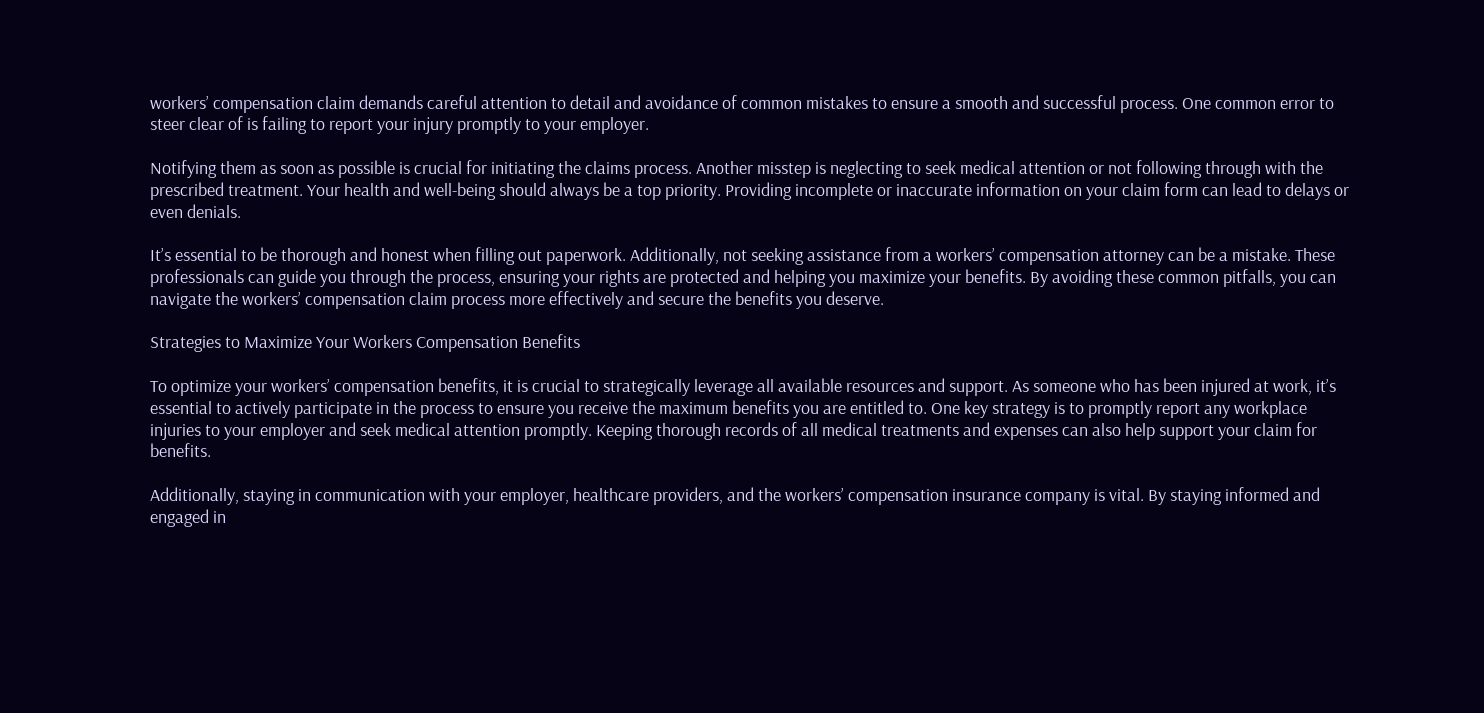workers’ compensation claim demands careful attention to detail and avoidance of common mistakes to ensure a smooth and successful process. One common error to steer clear of is failing to report your injury promptly to your employer.

Notifying them as soon as possible is crucial for initiating the claims process. Another misstep is neglecting to seek medical attention or not following through with the prescribed treatment. Your health and well-being should always be a top priority. Providing incomplete or inaccurate information on your claim form can lead to delays or even denials.

It’s essential to be thorough and honest when filling out paperwork. Additionally, not seeking assistance from a workers’ compensation attorney can be a mistake. These professionals can guide you through the process, ensuring your rights are protected and helping you maximize your benefits. By avoiding these common pitfalls, you can navigate the workers’ compensation claim process more effectively and secure the benefits you deserve.

Strategies to Maximize Your Workers Compensation Benefits

To optimize your workers’ compensation benefits, it is crucial to strategically leverage all available resources and support. As someone who has been injured at work, it’s essential to actively participate in the process to ensure you receive the maximum benefits you are entitled to. One key strategy is to promptly report any workplace injuries to your employer and seek medical attention promptly. Keeping thorough records of all medical treatments and expenses can also help support your claim for benefits.

Additionally, staying in communication with your employer, healthcare providers, and the workers’ compensation insurance company is vital. By staying informed and engaged in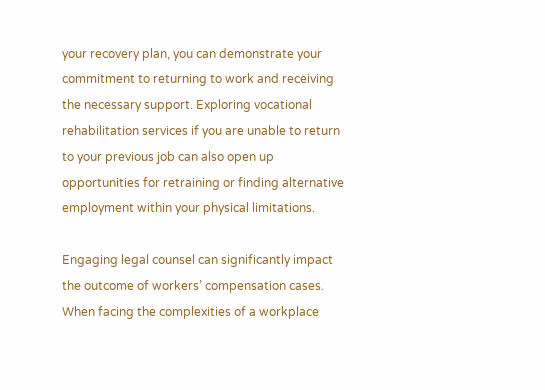your recovery plan, you can demonstrate your commitment to returning to work and receiving the necessary support. Exploring vocational rehabilitation services if you are unable to return to your previous job can also open up opportunities for retraining or finding alternative employment within your physical limitations.

Engaging legal counsel can significantly impact the outcome of workers’ compensation cases. When facing the complexities of a workplace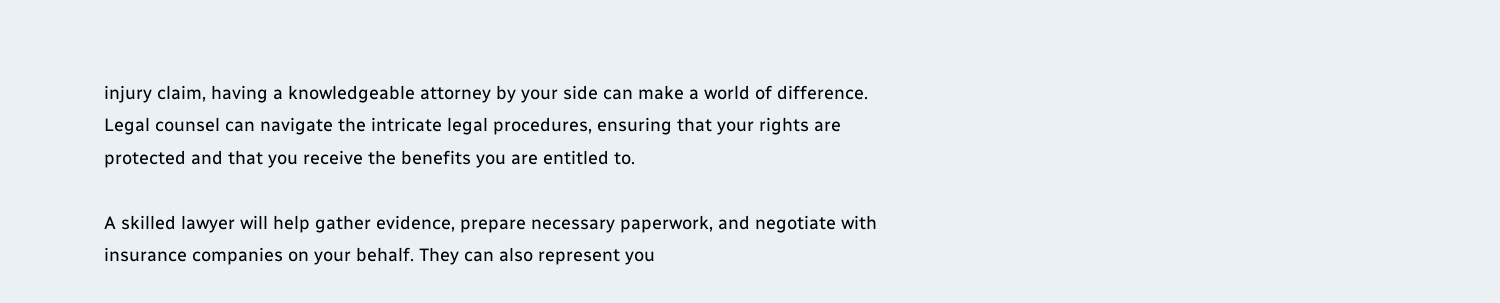injury claim, having a knowledgeable attorney by your side can make a world of difference. Legal counsel can navigate the intricate legal procedures, ensuring that your rights are protected and that you receive the benefits you are entitled to.

A skilled lawyer will help gather evidence, prepare necessary paperwork, and negotiate with insurance companies on your behalf. They can also represent you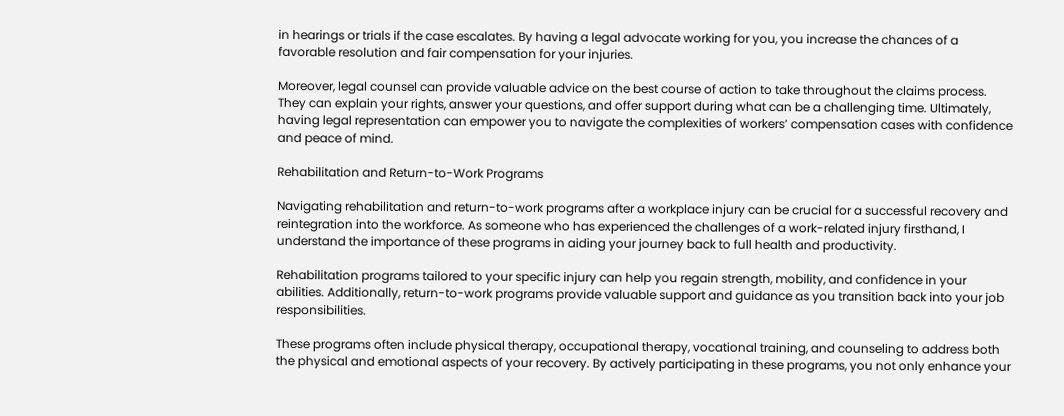in hearings or trials if the case escalates. By having a legal advocate working for you, you increase the chances of a favorable resolution and fair compensation for your injuries.

Moreover, legal counsel can provide valuable advice on the best course of action to take throughout the claims process. They can explain your rights, answer your questions, and offer support during what can be a challenging time. Ultimately, having legal representation can empower you to navigate the complexities of workers’ compensation cases with confidence and peace of mind.

Rehabilitation and Return-to-Work Programs

Navigating rehabilitation and return-to-work programs after a workplace injury can be crucial for a successful recovery and reintegration into the workforce. As someone who has experienced the challenges of a work-related injury firsthand, I understand the importance of these programs in aiding your journey back to full health and productivity.

Rehabilitation programs tailored to your specific injury can help you regain strength, mobility, and confidence in your abilities. Additionally, return-to-work programs provide valuable support and guidance as you transition back into your job responsibilities.

These programs often include physical therapy, occupational therapy, vocational training, and counseling to address both the physical and emotional aspects of your recovery. By actively participating in these programs, you not only enhance your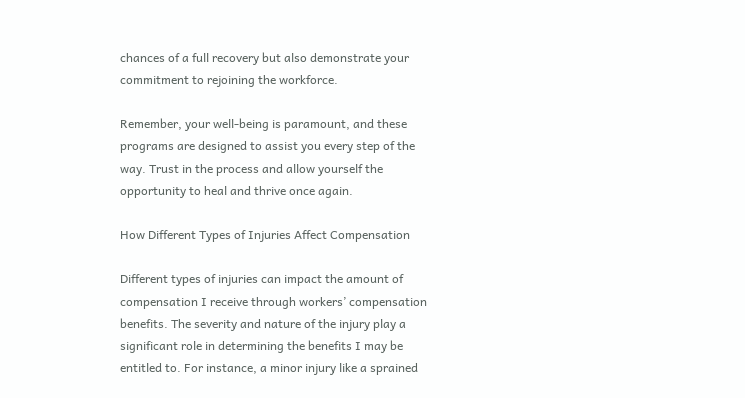chances of a full recovery but also demonstrate your commitment to rejoining the workforce.

Remember, your well-being is paramount, and these programs are designed to assist you every step of the way. Trust in the process and allow yourself the opportunity to heal and thrive once again.

How Different Types of Injuries Affect Compensation

Different types of injuries can impact the amount of compensation I receive through workers’ compensation benefits. The severity and nature of the injury play a significant role in determining the benefits I may be entitled to. For instance, a minor injury like a sprained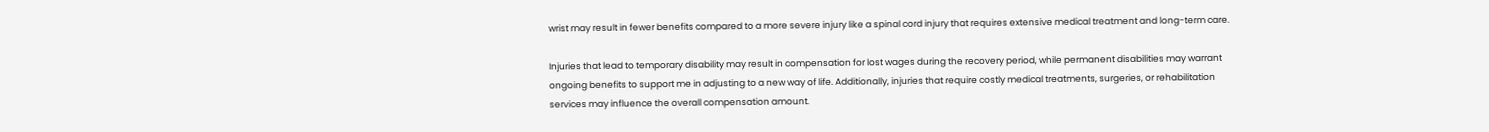wrist may result in fewer benefits compared to a more severe injury like a spinal cord injury that requires extensive medical treatment and long-term care.

Injuries that lead to temporary disability may result in compensation for lost wages during the recovery period, while permanent disabilities may warrant ongoing benefits to support me in adjusting to a new way of life. Additionally, injuries that require costly medical treatments, surgeries, or rehabilitation services may influence the overall compensation amount.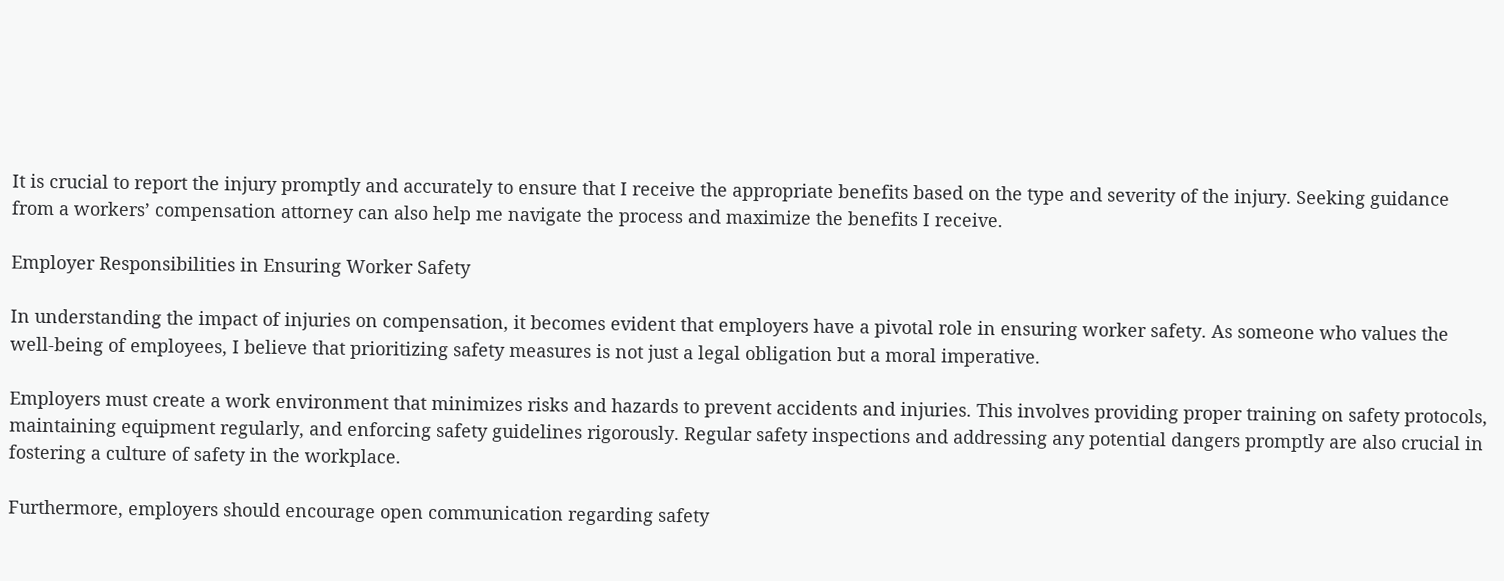It is crucial to report the injury promptly and accurately to ensure that I receive the appropriate benefits based on the type and severity of the injury. Seeking guidance from a workers’ compensation attorney can also help me navigate the process and maximize the benefits I receive.

Employer Responsibilities in Ensuring Worker Safety

In understanding the impact of injuries on compensation, it becomes evident that employers have a pivotal role in ensuring worker safety. As someone who values the well-being of employees, I believe that prioritizing safety measures is not just a legal obligation but a moral imperative.

Employers must create a work environment that minimizes risks and hazards to prevent accidents and injuries. This involves providing proper training on safety protocols, maintaining equipment regularly, and enforcing safety guidelines rigorously. Regular safety inspections and addressing any potential dangers promptly are also crucial in fostering a culture of safety in the workplace.

Furthermore, employers should encourage open communication regarding safety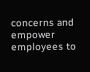concerns and empower employees to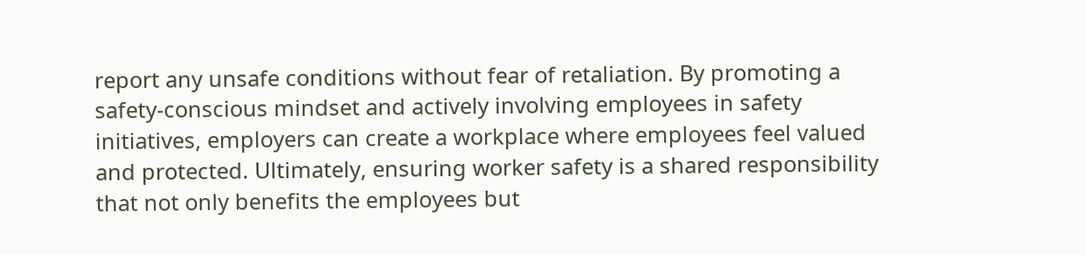report any unsafe conditions without fear of retaliation. By promoting a safety-conscious mindset and actively involving employees in safety initiatives, employers can create a workplace where employees feel valued and protected. Ultimately, ensuring worker safety is a shared responsibility that not only benefits the employees but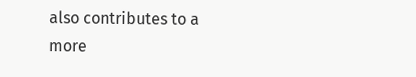also contributes to a more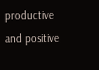productive and positive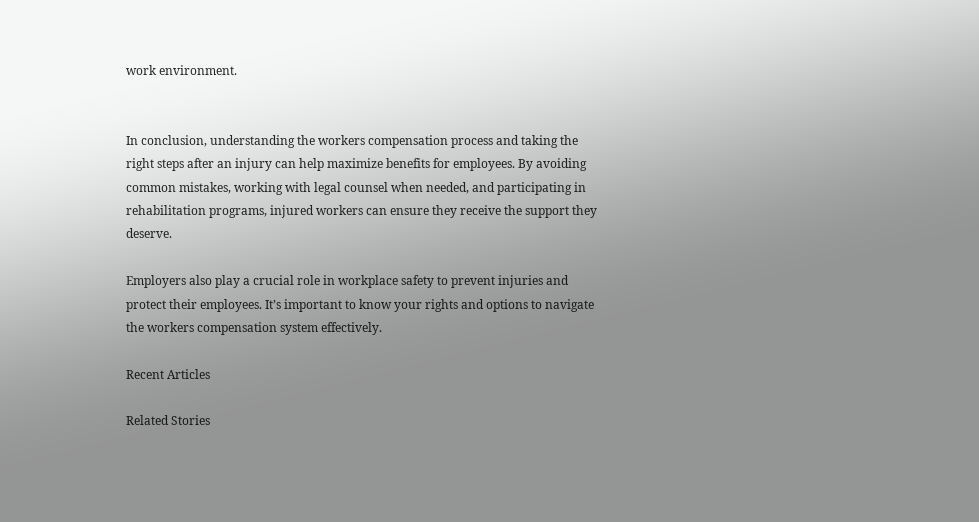work environment.


In conclusion, understanding the workers compensation process and taking the right steps after an injury can help maximize benefits for employees. By avoiding common mistakes, working with legal counsel when needed, and participating in rehabilitation programs, injured workers can ensure they receive the support they deserve.

Employers also play a crucial role in workplace safety to prevent injuries and protect their employees. It’s important to know your rights and options to navigate the workers compensation system effectively.

Recent Articles

Related Stories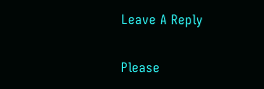Leave A Reply

Please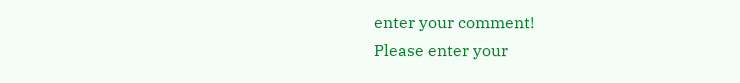enter your comment!
Please enter your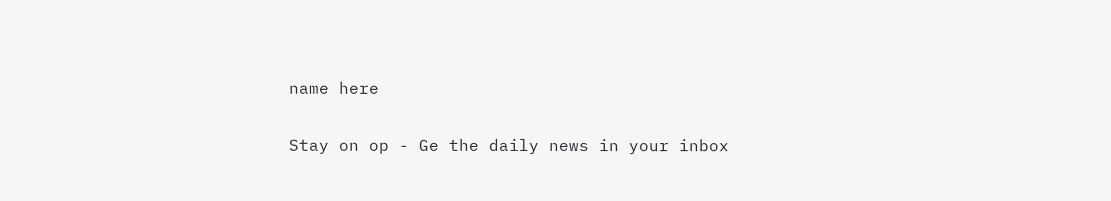name here

Stay on op - Ge the daily news in your inbox